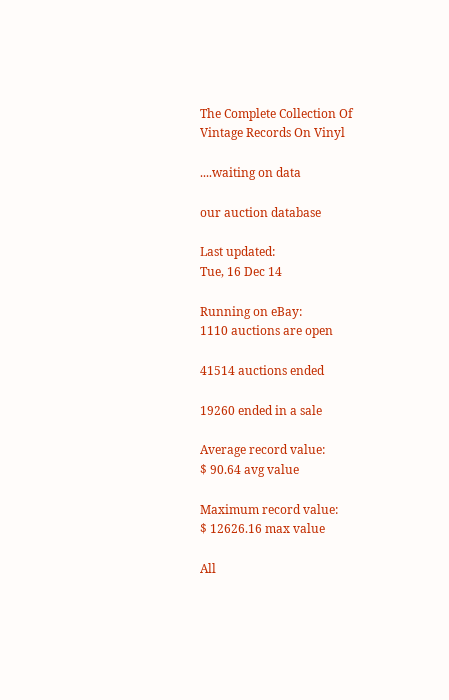The Complete Collection Of Vintage Records On Vinyl

....waiting on data

our auction database

Last updated:
Tue, 16 Dec 14

Running on eBay:
1110 auctions are open

41514 auctions ended

19260 ended in a sale

Average record value:
$ 90.64 avg value

Maximum record value:
$ 12626.16 max value

All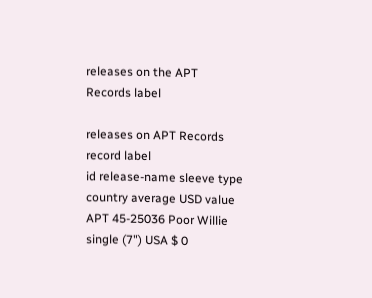releases on the APT Records label

releases on APT Records record label
id release-name sleeve type country average USD value
APT 45-25036 Poor Willie single (7") USA $ 0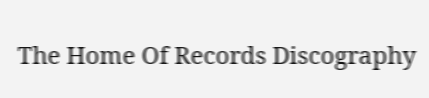The Home Of Records Discography